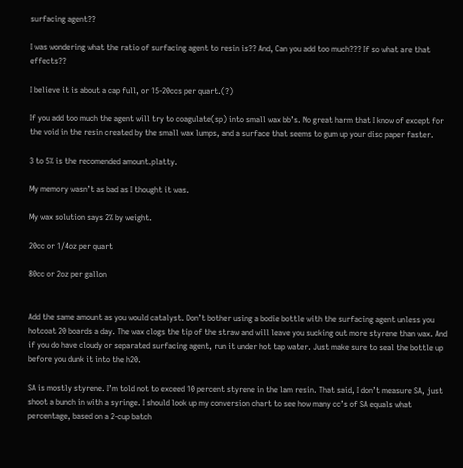surfacing agent??

I was wondering what the ratio of surfacing agent to resin is?? And, Can you add too much??? If so what are that effects??

I believe it is about a cap full, or 15-20ccs per quart.(?)

If you add too much the agent will try to coagulate(sp) into small wax bb’s. No great harm that I know of except for the void in the resin created by the small wax lumps, and a surface that seems to gum up your disc paper faster.

3 to 5% is the recomended amount.platty.

My memory wasn’t as bad as I thought it was.

My wax solution says 2% by weight.

20cc or 1/4oz per quart

80cc or 2oz per gallon


Add the same amount as you would catalyst. Don’t bother using a bodie bottle with the surfacing agent unless you hotcoat 20 boards a day. The wax clogs the tip of the straw and will leave you sucking out more styrene than wax. And if you do have cloudy or separated surfacing agent, run it under hot tap water. Just make sure to seal the bottle up before you dunk it into the h20.

SA is mostly styrene. I’m told not to exceed 10 percent styrene in the lam resin. That said, I don’t measure SA, just shoot a bunch in with a syringe. I should look up my conversion chart to see how many cc’s of SA equals what percentage, based on a 2-cup batch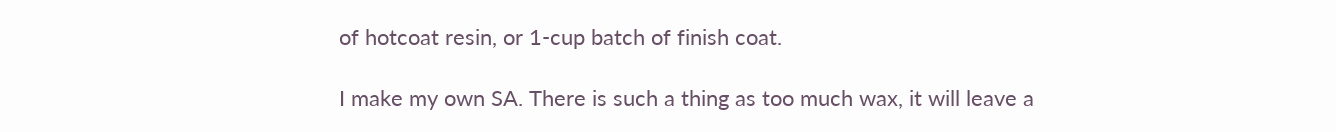of hotcoat resin, or 1-cup batch of finish coat.

I make my own SA. There is such a thing as too much wax, it will leave a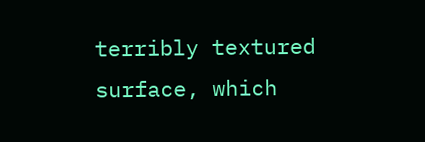terribly textured surface, which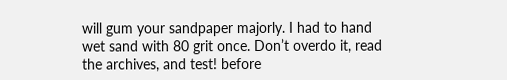will gum your sandpaper majorly. I had to hand wet sand with 80 grit once. Don’t overdo it, read the archives, and test! before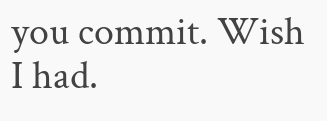you commit. Wish I had.